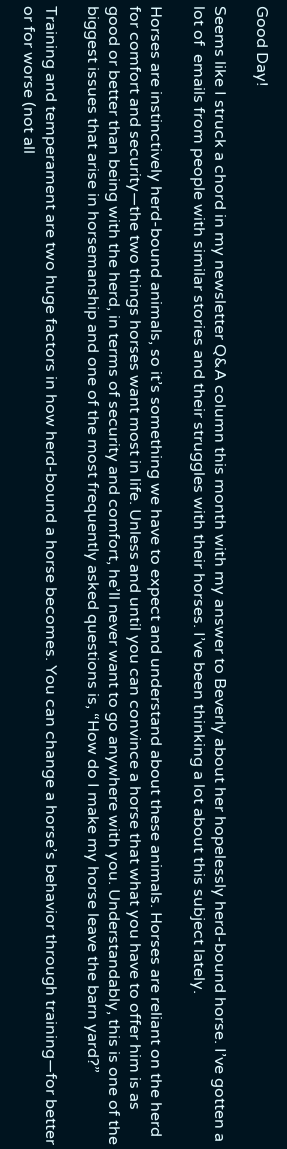Good Day!

Seems like I struck a chord in my newsletter Q&A column this month with my answer to Beverly about her hopelessly herd-bound horse. I’ve gotten a lot of  emails from people with similar stories and their struggles with their horses. I’ve been thinking a lot about this subject lately.

Horses are instinctively herd-bound animals, so it’s something we have to expect and understand about these animals. Horses are reliant on the herd for comfort and security—the two things horses want most in life. Unless and until you can convince a horse that what you have to offer him is as good or better than being with the herd, in terms of security and comfort, he’ll never want to go anywhere with you. Understandably, this is one of the biggest issues that arise in horsemanship and one of the most frequently asked questions is, “How do I make my horse leave the barn yard?”

Training and temperament are two huge factors in how herd-bound a horse becomes. You can change a horse’s behavior through training—for better or for worse (not all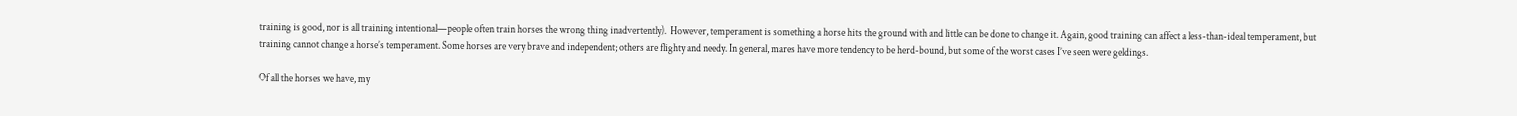training is good, nor is all training intentional—people often train horses the wrong thing inadvertently).  However, temperament is something a horse hits the ground with and little can be done to change it. Again, good training can affect a less-than-ideal temperament, but training cannot change a horse’s temperament. Some horses are very brave and independent; others are flighty and needy. In general, mares have more tendency to be herd-bound, but some of the worst cases I’ve seen were geldings.

Of all the horses we have, my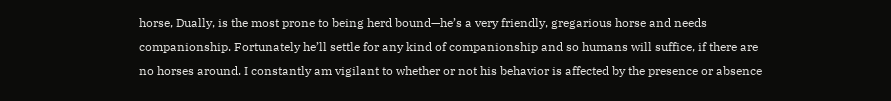horse, Dually, is the most prone to being herd bound—he’s a very friendly, gregarious horse and needs companionship. Fortunately he’ll settle for any kind of companionship and so humans will suffice, if there are no horses around. I constantly am vigilant to whether or not his behavior is affected by the presence or absence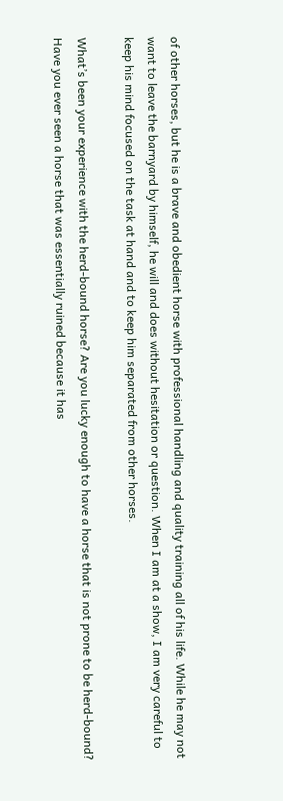of other horses, but he is a brave and obedient horse with professional handling and quality training all of his life. While he may not want to leave the barnyard by himself, he will and does without hesitation or question. When I am at a show, I am very careful to keep his mind focused on the task at hand and to keep him separated from other horses.

What’s been your experience with the herd-bound horse? Are you lucky enough to have a horse that is not prone to be herd-bound? Have you ever seen a horse that was essentially ruined because it has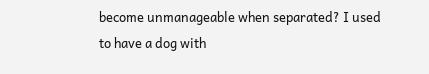become unmanageable when separated? I used to have a dog with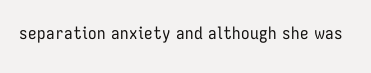separation anxiety and although she was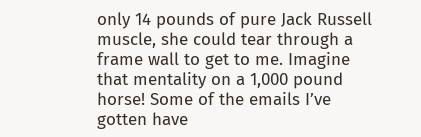only 14 pounds of pure Jack Russell muscle, she could tear through a frame wall to get to me. Imagine that mentality on a 1,000 pound horse! Some of the emails I’ve gotten have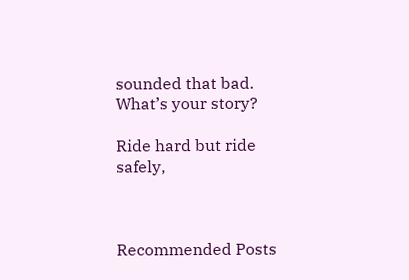sounded that bad. What’s your story?

Ride hard but ride safely,



Recommended Posts